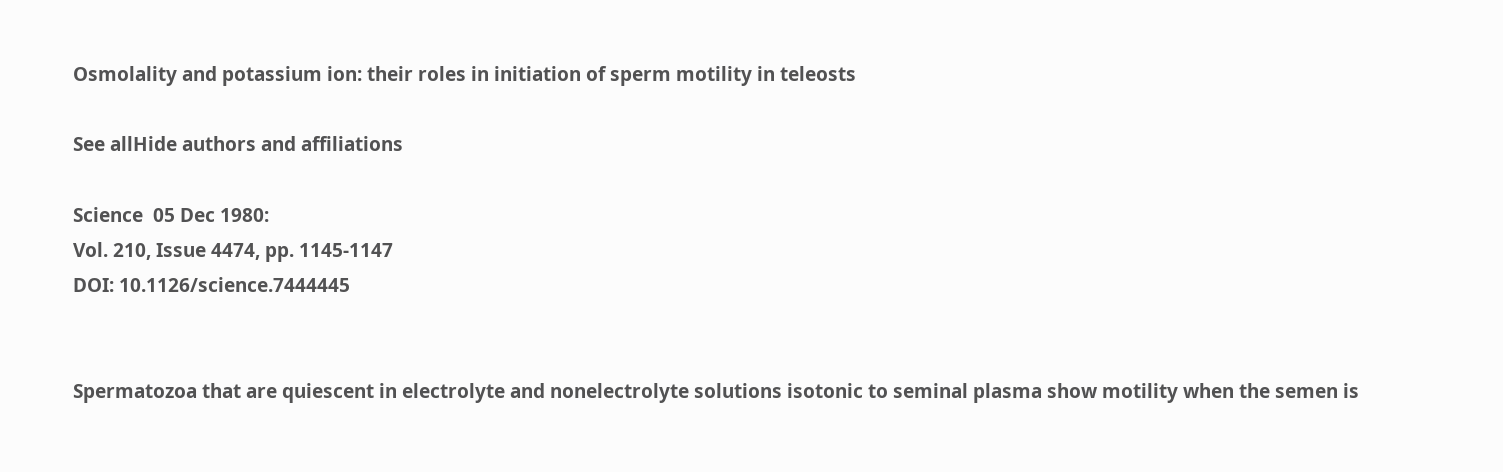Osmolality and potassium ion: their roles in initiation of sperm motility in teleosts

See allHide authors and affiliations

Science  05 Dec 1980:
Vol. 210, Issue 4474, pp. 1145-1147
DOI: 10.1126/science.7444445


Spermatozoa that are quiescent in electrolyte and nonelectrolyte solutions isotonic to seminal plasma show motility when the semen is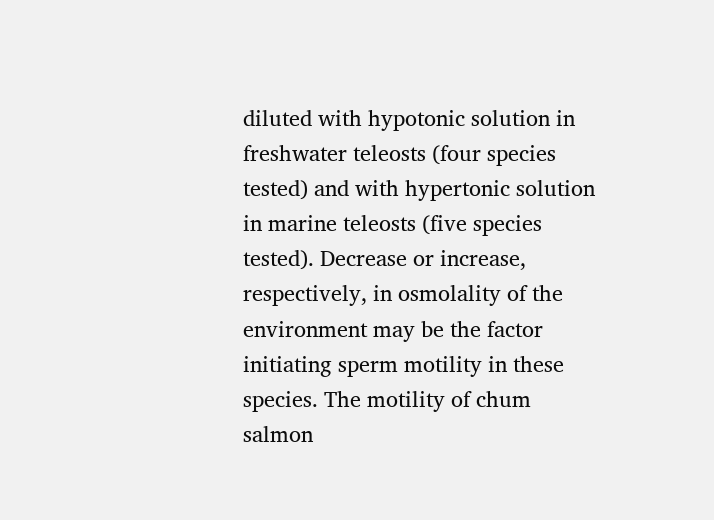diluted with hypotonic solution in freshwater teleosts (four species tested) and with hypertonic solution in marine teleosts (five species tested). Decrease or increase, respectively, in osmolality of the environment may be the factor initiating sperm motility in these species. The motility of chum salmon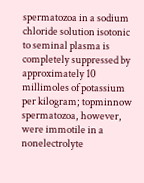spermatozoa in a sodium chloride solution isotonic to seminal plasma is completely suppressed by approximately 10 millimoles of potassium per kilogram; topminnow spermatozoa, however, were immotile in a nonelectrolyte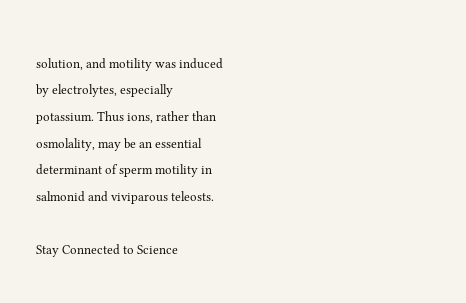solution, and motility was induced by electrolytes, especially potassium. Thus ions, rather than osmolality, may be an essential determinant of sperm motility in salmonid and viviparous teleosts.

Stay Connected to Science